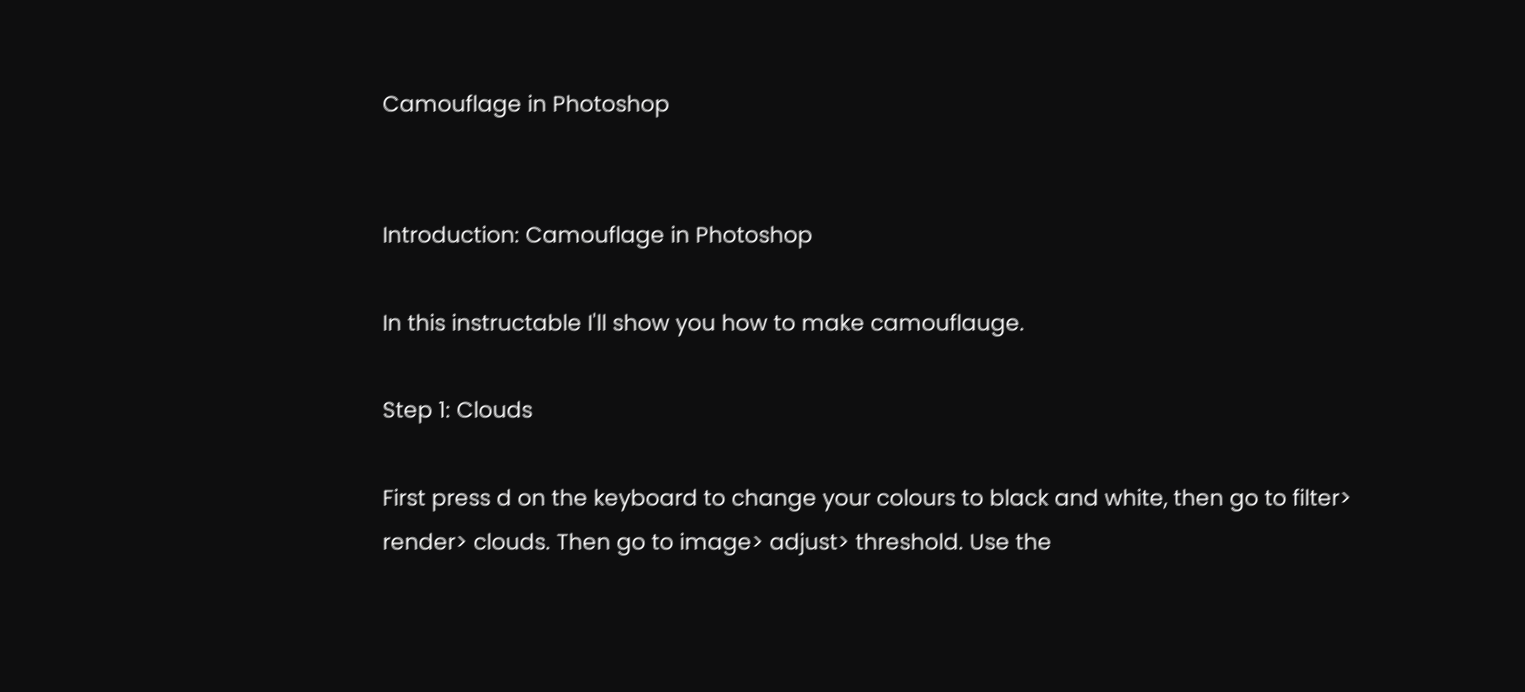Camouflage in Photoshop


Introduction: Camouflage in Photoshop

In this instructable I'll show you how to make camouflauge.

Step 1: Clouds

First press d on the keyboard to change your colours to black and white, then go to filter> render> clouds. Then go to image> adjust> threshold. Use the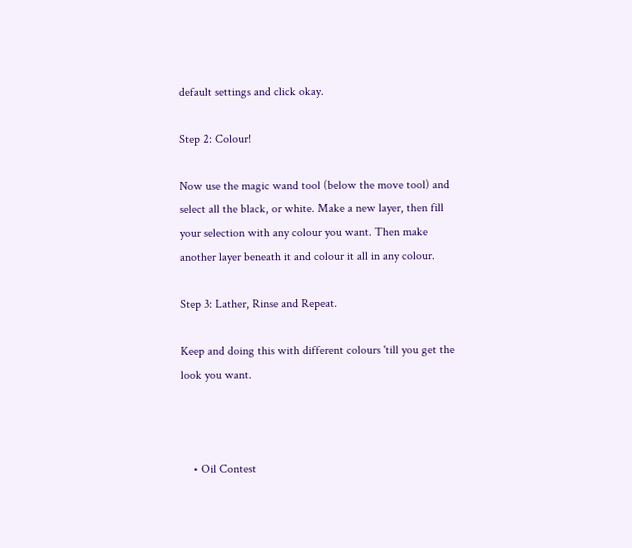default settings and click okay.

Step 2: Colour!

Now use the magic wand tool (below the move tool) and select all the black, or white. Make a new layer, then fill your selection with any colour you want. Then make another layer beneath it and colour it all in any colour.

Step 3: Lather, Rinse and Repeat.

Keep and doing this with different colours 'till you get the look you want.



    • Oil Contest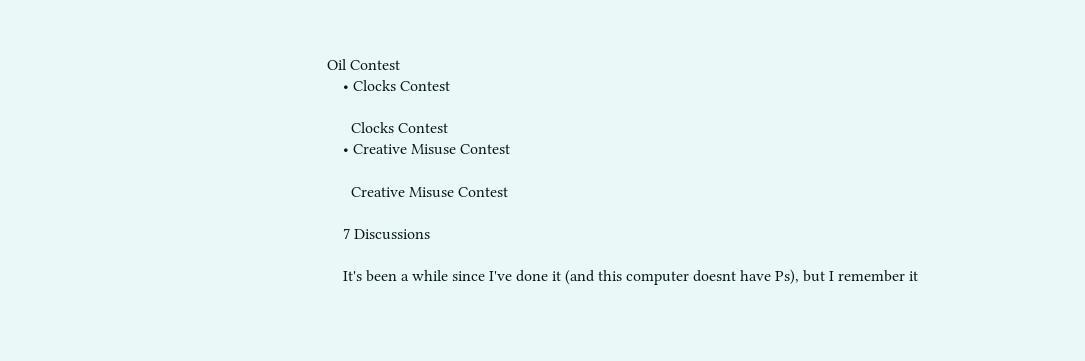Oil Contest
    • Clocks Contest

      Clocks Contest
    • Creative Misuse Contest

      Creative Misuse Contest

    7 Discussions

    It's been a while since I've done it (and this computer doesnt have Ps), but I remember it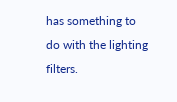has something to do with the lighting filters.